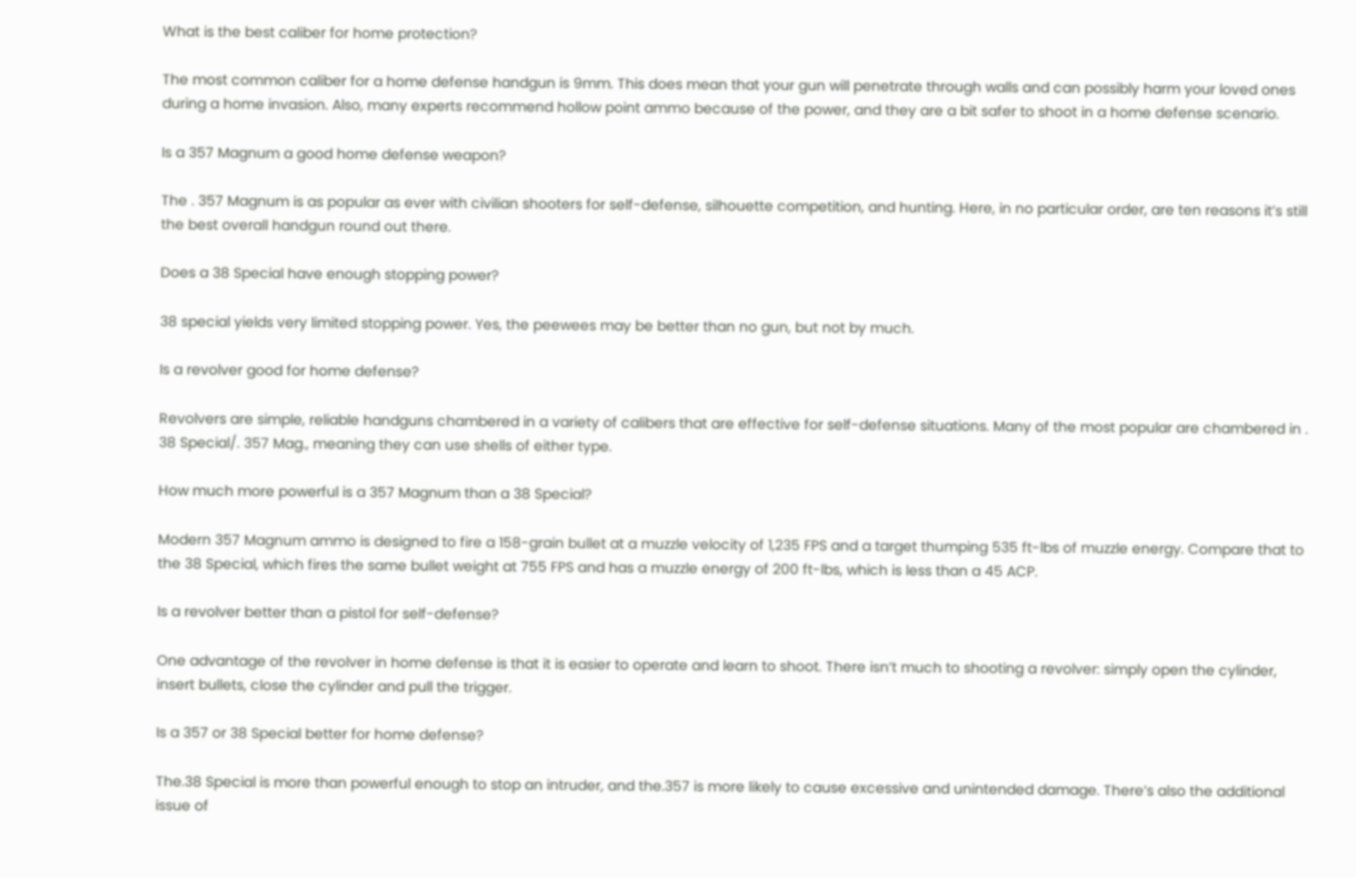What is the best caliber for home protection?

The most common caliber for a home defense handgun is 9mm. This does mean that your gun will penetrate through walls and can possibly harm your loved ones during a home invasion. Also, many experts recommend hollow point ammo because of the power, and they are a bit safer to shoot in a home defense scenario.

Is a 357 Magnum a good home defense weapon?

The . 357 Magnum is as popular as ever with civilian shooters for self-defense, silhouette competition, and hunting. Here, in no particular order, are ten reasons it’s still the best overall handgun round out there.

Does a 38 Special have enough stopping power?

38 special yields very limited stopping power. Yes, the peewees may be better than no gun, but not by much.

Is a revolver good for home defense?

Revolvers are simple, reliable handguns chambered in a variety of calibers that are effective for self-defense situations. Many of the most popular are chambered in . 38 Special/. 357 Mag., meaning they can use shells of either type.

How much more powerful is a 357 Magnum than a 38 Special?

Modern 357 Magnum ammo is designed to fire a 158-grain bullet at a muzzle velocity of 1,235 FPS and a target thumping 535 ft-lbs of muzzle energy. Compare that to the 38 Special, which fires the same bullet weight at 755 FPS and has a muzzle energy of 200 ft-lbs, which is less than a 45 ACP.

Is a revolver better than a pistol for self-defense?

One advantage of the revolver in home defense is that it is easier to operate and learn to shoot. There isn’t much to shooting a revolver: simply open the cylinder, insert bullets, close the cylinder and pull the trigger.

Is a 357 or 38 Special better for home defense?

The.38 Special is more than powerful enough to stop an intruder, and the.357 is more likely to cause excessive and unintended damage. There’s also the additional issue of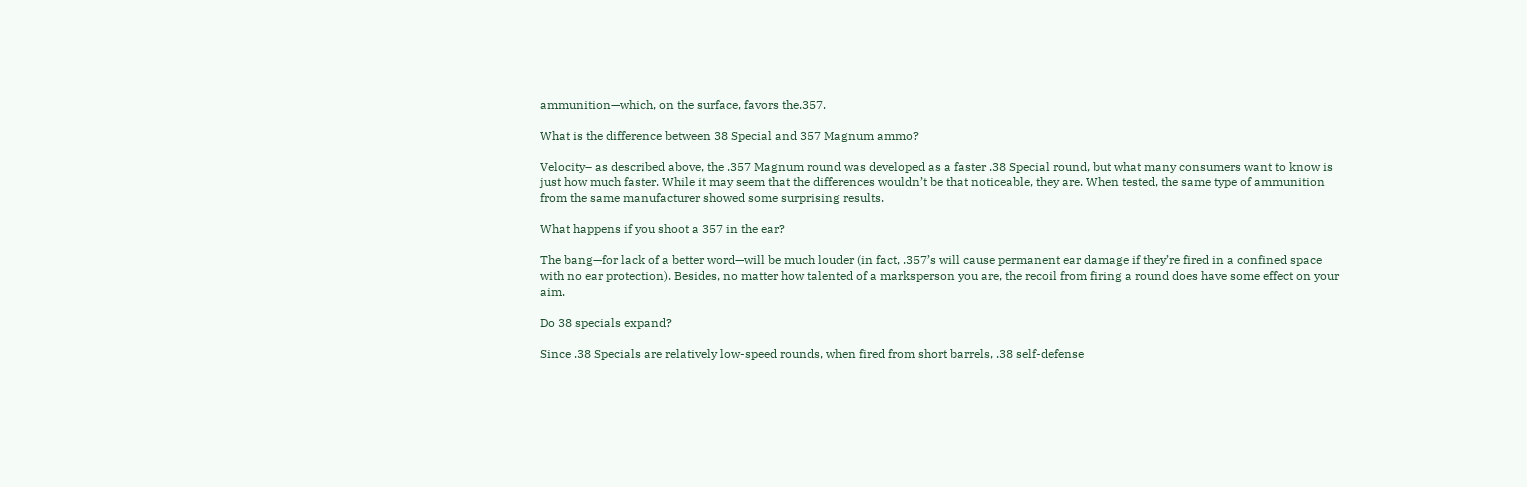ammunition—which, on the surface, favors the.357.

What is the difference between 38 Special and 357 Magnum ammo?

Velocity– as described above, the .357 Magnum round was developed as a faster .38 Special round, but what many consumers want to know is just how much faster. While it may seem that the differences wouldn’t be that noticeable, they are. When tested, the same type of ammunition from the same manufacturer showed some surprising results.

What happens if you shoot a 357 in the ear?

The bang—for lack of a better word—will be much louder (in fact, .357’s will cause permanent ear damage if they’re fired in a confined space with no ear protection). Besides, no matter how talented of a marksperson you are, the recoil from firing a round does have some effect on your aim.

Do 38 specials expand?

Since .38 Specials are relatively low-speed rounds, when fired from short barrels, .38 self-defense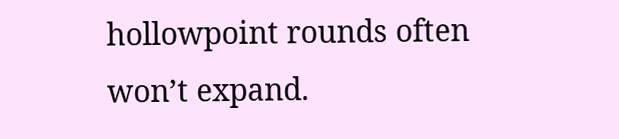hollowpoint rounds often won’t expand.